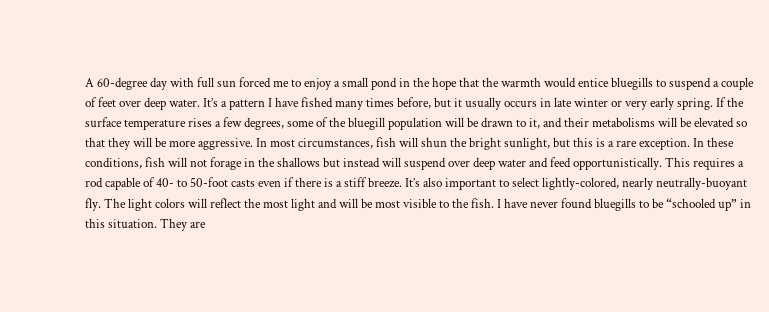A 60-degree day with full sun forced me to enjoy a small pond in the hope that the warmth would entice bluegills to suspend a couple of feet over deep water. It’s a pattern I have fished many times before, but it usually occurs in late winter or very early spring. If the surface temperature rises a few degrees, some of the bluegill population will be drawn to it, and their metabolisms will be elevated so that they will be more aggressive. In most circumstances, fish will shun the bright sunlight, but this is a rare exception. In these conditions, fish will not forage in the shallows but instead will suspend over deep water and feed opportunistically. This requires a rod capable of 40- to 50-foot casts even if there is a stiff breeze. It’s also important to select lightly-colored, nearly neutrally-buoyant fly. The light colors will reflect the most light and will be most visible to the fish. I have never found bluegills to be “schooled up” in this situation. They are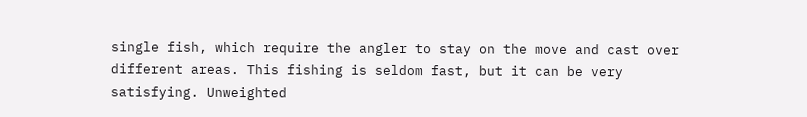single fish, which require the angler to stay on the move and cast over different areas. This fishing is seldom fast, but it can be very satisfying. Unweighted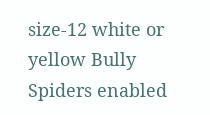size-12 white or yellow Bully Spiders enabled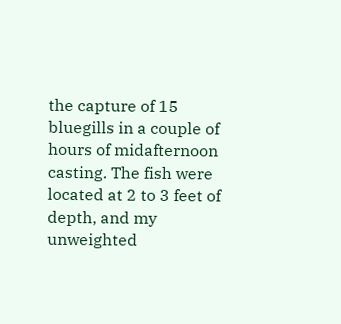the capture of 15 bluegills in a couple of hours of midafternoon casting. The fish were located at 2 to 3 feet of depth, and my unweighted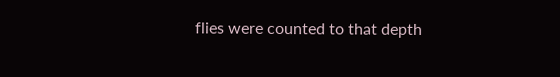flies were counted to that depth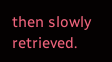then slowly retrieved.